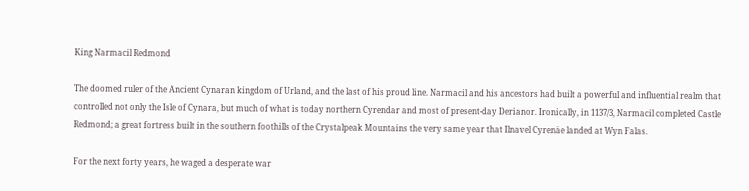King Narmacil Redmond

The doomed ruler of the Ancient Cynaran kingdom of Urland, and the last of his proud line. Narmacil and his ancestors had built a powerful and influential realm that controlled not only the Isle of Cynara, but much of what is today northern Cyrendar and most of present-day Derianor. Ironically, in 1137/3, Narmacil completed Castle Redmond; a great fortress built in the southern foothills of the Crystalpeak Mountains the very same year that Ilnavel Cyrenäe landed at Wyn Falas.

For the next forty years, he waged a desperate war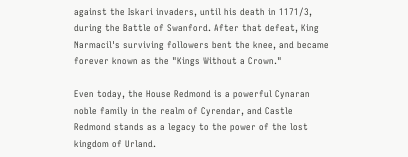against the Iskari invaders, until his death in 1171/3, during the Battle of Swanford. After that defeat, King Narmacil's surviving followers bent the knee, and became forever known as the "Kings Without a Crown."

Even today, the House Redmond is a powerful Cynaran noble family in the realm of Cyrendar, and Castle Redmond stands as a legacy to the power of the lost kingdom of Urland.